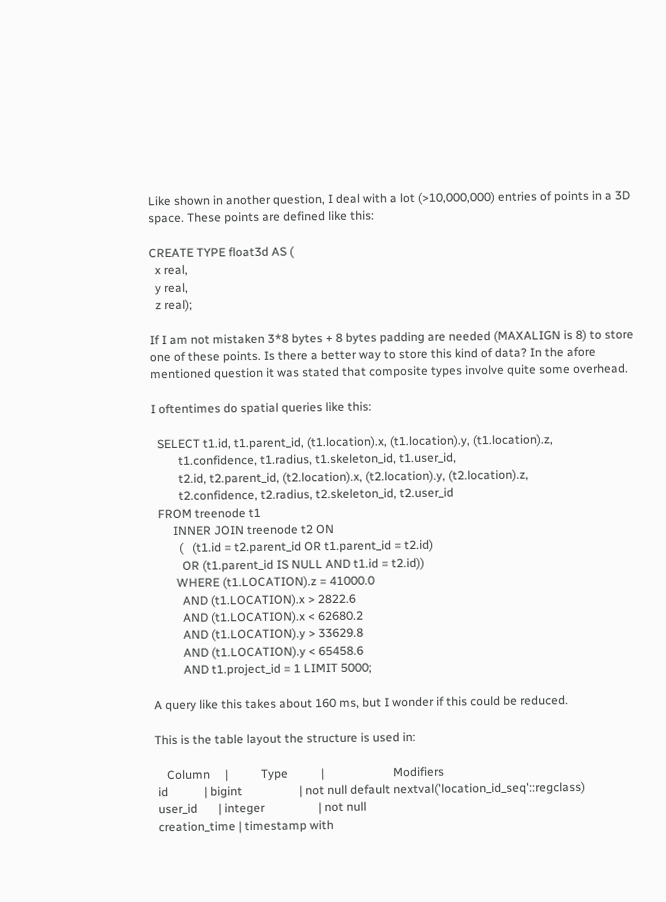Like shown in another question, I deal with a lot (>10,000,000) entries of points in a 3D space. These points are defined like this:

CREATE TYPE float3d AS (
  x real,
  y real,
  z real);

If I am not mistaken 3*8 bytes + 8 bytes padding are needed (MAXALIGN is 8) to store one of these points. Is there a better way to store this kind of data? In the afore mentioned question it was stated that composite types involve quite some overhead.

I oftentimes do spatial queries like this:

  SELECT t1.id, t1.parent_id, (t1.location).x, (t1.location).y, (t1.location).z,
         t1.confidence, t1.radius, t1.skeleton_id, t1.user_id,
         t2.id, t2.parent_id, (t2.location).x, (t2.location).y, (t2.location).z,
         t2.confidence, t2.radius, t2.skeleton_id, t2.user_id
  FROM treenode t1
       INNER JOIN treenode t2 ON
         (   (t1.id = t2.parent_id OR t1.parent_id = t2.id)
          OR (t1.parent_id IS NULL AND t1.id = t2.id))
        WHERE (t1.LOCATION).z = 41000.0
          AND (t1.LOCATION).x > 2822.6
          AND (t1.LOCATION).x < 62680.2
          AND (t1.LOCATION).y > 33629.8
          AND (t1.LOCATION).y < 65458.6
          AND t1.project_id = 1 LIMIT 5000;

A query like this takes about 160 ms, but I wonder if this could be reduced.

This is the table layout the structure is used in:

    Column     |           Type           |                       Modifiers
 id            | bigint                   | not null default nextval('location_id_seq'::regclass)
 user_id       | integer                  | not null
 creation_time | timestamp with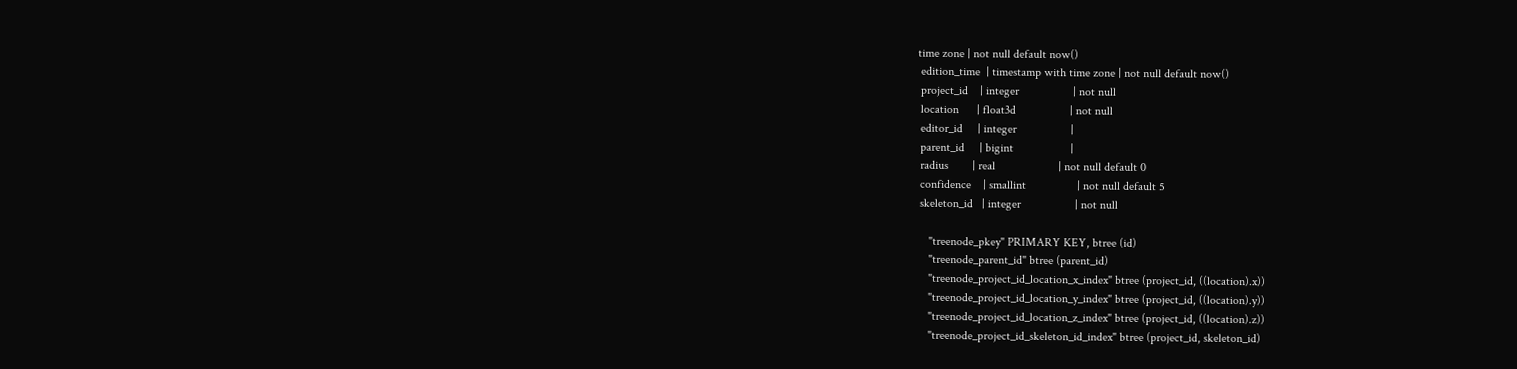time zone | not null default now()
 edition_time  | timestamp with time zone | not null default now()
 project_id    | integer                  | not null
 location      | float3d                  | not null
 editor_id     | integer                  |
 parent_id     | bigint                   |
 radius        | real                     | not null default 0
 confidence    | smallint                 | not null default 5
 skeleton_id   | integer                  | not null

    "treenode_pkey" PRIMARY KEY, btree (id)
    "treenode_parent_id" btree (parent_id)
    "treenode_project_id_location_x_index" btree (project_id, ((location).x))
    "treenode_project_id_location_y_index" btree (project_id, ((location).y))
    "treenode_project_id_location_z_index" btree (project_id, ((location).z))
    "treenode_project_id_skeleton_id_index" btree (project_id, skeleton_id)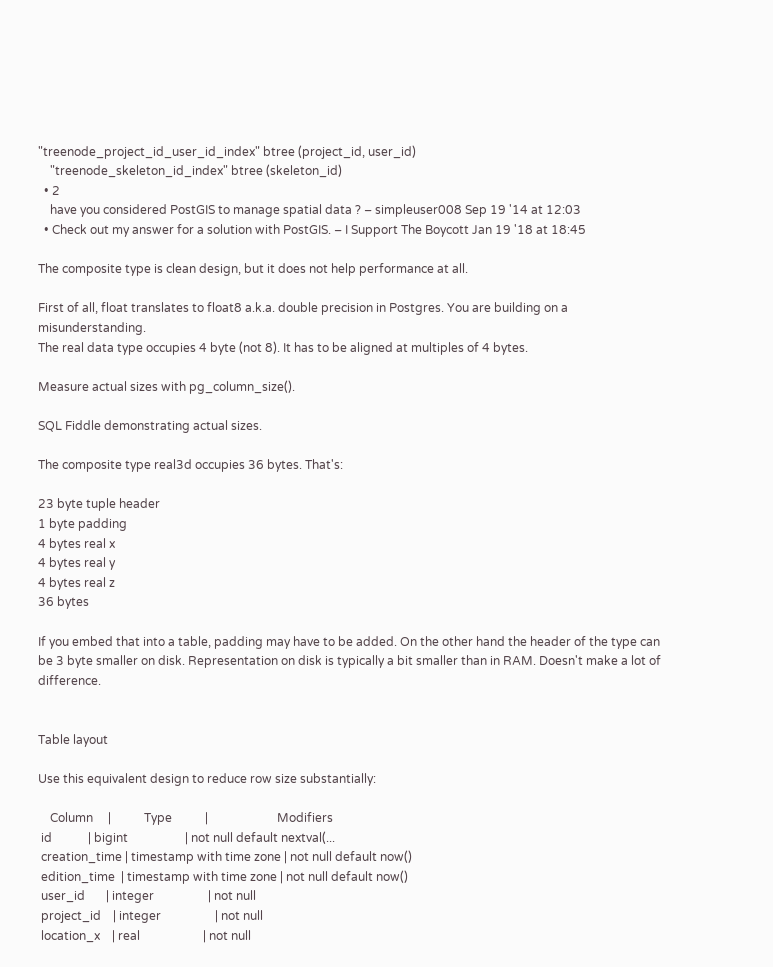"treenode_project_id_user_id_index" btree (project_id, user_id)
    "treenode_skeleton_id_index" btree (skeleton_id)
  • 2
    have you considered PostGIS to manage spatial data ? – simpleuser008 Sep 19 '14 at 12:03
  • Check out my answer for a solution with PostGIS. – I Support The Boycott Jan 19 '18 at 18:45

The composite type is clean design, but it does not help performance at all.

First of all, float translates to float8 a.k.a. double precision in Postgres. You are building on a misunderstanding.
The real data type occupies 4 byte (not 8). It has to be aligned at multiples of 4 bytes.

Measure actual sizes with pg_column_size().

SQL Fiddle demonstrating actual sizes.

The composite type real3d occupies 36 bytes. That's:

23 byte tuple header
1 byte padding
4 bytes real x
4 bytes real y
4 bytes real z
36 bytes

If you embed that into a table, padding may have to be added. On the other hand the header of the type can be 3 byte smaller on disk. Representation on disk is typically a bit smaller than in RAM. Doesn't make a lot of difference.


Table layout

Use this equivalent design to reduce row size substantially:

    Column     |           Type           |                       Modifiers
 id            | bigint                   | not null default nextval(...
 creation_time | timestamp with time zone | not null default now()
 edition_time  | timestamp with time zone | not null default now()
 user_id       | integer                  | not null
 project_id    | integer                  | not null
 location_x    | real                     | not null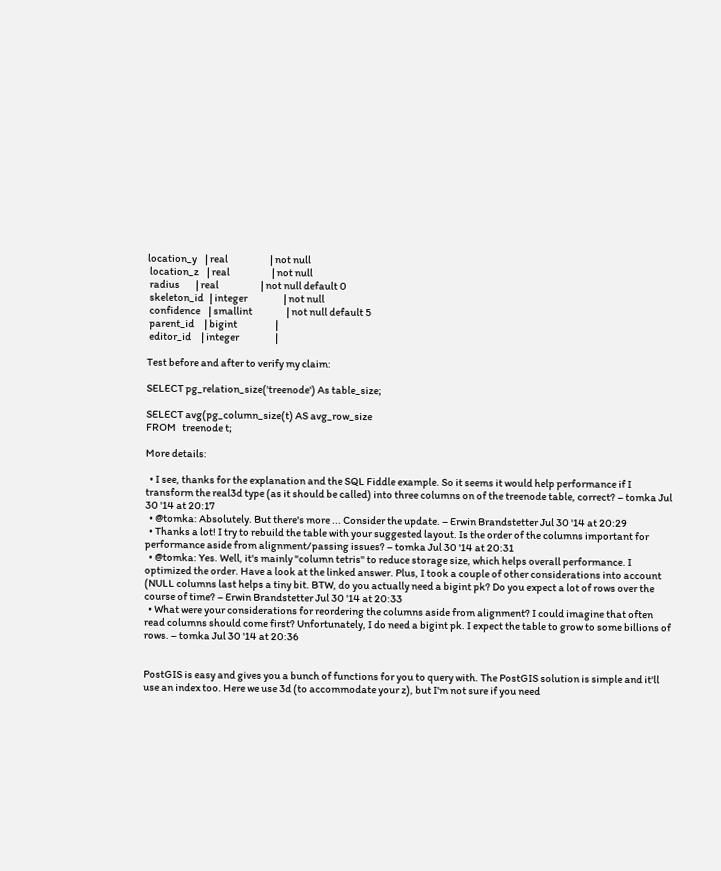location_y    | real                     | not null
 location_z    | real                     | not null
 radius        | real                     | not null default 0
 skeleton_id   | integer                  | not null
 confidence    | smallint                 | not null default 5
 parent_id     | bigint                   |
 editor_id     | integer                  |

Test before and after to verify my claim:

SELECT pg_relation_size('treenode') As table_size;

SELECT avg(pg_column_size(t) AS avg_row_size
FROM   treenode t;

More details:

  • I see, thanks for the explanation and the SQL Fiddle example. So it seems it would help performance if I transform the real3d type (as it should be called) into three columns on of the treenode table, correct? – tomka Jul 30 '14 at 20:17
  • @tomka: Absolutely. But there's more ... Consider the update. – Erwin Brandstetter Jul 30 '14 at 20:29
  • Thanks a lot! I try to rebuild the table with your suggested layout. Is the order of the columns important for performance aside from alignment/passing issues? – tomka Jul 30 '14 at 20:31
  • @tomka: Yes. Well, it's mainly "column tetris" to reduce storage size, which helps overall performance. I optimized the order. Have a look at the linked answer. Plus, I took a couple of other considerations into account (NULL columns last helps a tiny bit. BTW, do you actually need a bigint pk? Do you expect a lot of rows over the course of time? – Erwin Brandstetter Jul 30 '14 at 20:33
  • What were your considerations for reordering the columns aside from alignment? I could imagine that often read columns should come first? Unfortunately, I do need a bigint pk. I expect the table to grow to some billions of rows. – tomka Jul 30 '14 at 20:36


PostGIS is easy and gives you a bunch of functions for you to query with. The PostGIS solution is simple and it'll use an index too. Here we use 3d (to accommodate your z), but I'm not sure if you need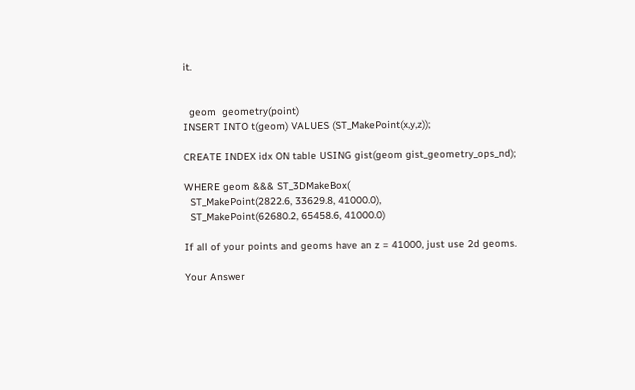it.


  geom  geometry(point)
INSERT INTO t(geom) VALUES (ST_MakePoint(x,y,z));

CREATE INDEX idx ON table USING gist(geom gist_geometry_ops_nd);

WHERE geom &&& ST_3DMakeBox(
  ST_MakePoint(2822.6, 33629.8, 41000.0),
  ST_MakePoint(62680.2, 65458.6, 41000.0)

If all of your points and geoms have an z = 41000, just use 2d geoms.

Your Answer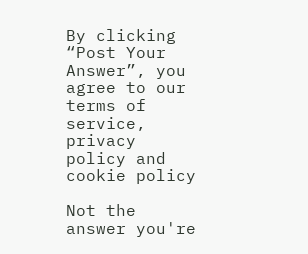By clicking “Post Your Answer”, you agree to our terms of service, privacy policy and cookie policy

Not the answer you're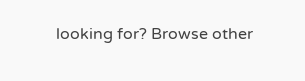looking for? Browse other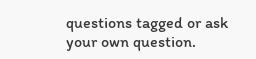questions tagged or ask your own question.